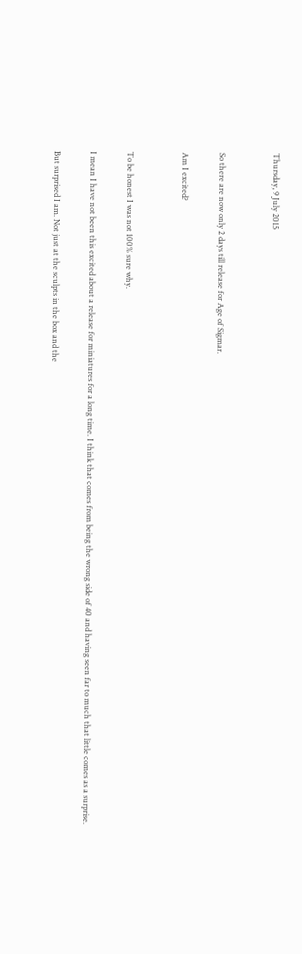Thursday, 9 July 2015


So there are now only 2 days till release for Age of Sigmar.

Am I excited?


To be honest I was not 100% sure why.

I mean I have not been this excited about a release for miniatures for a long time. I think that comes from being the wrong side of 40 and having seen far to much that little comes as a surprise.

But surprised I am. Not just at the sculpts in the box and the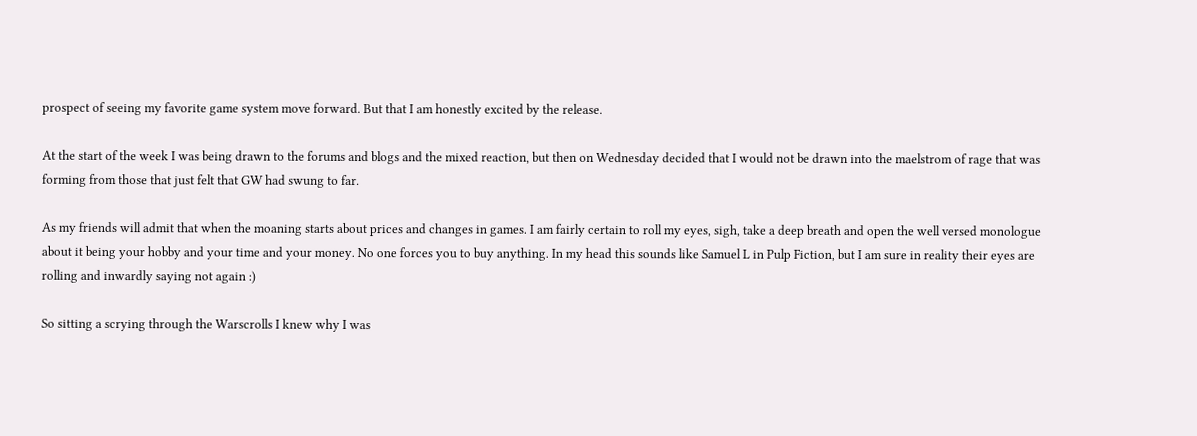prospect of seeing my favorite game system move forward. But that I am honestly excited by the release.

At the start of the week I was being drawn to the forums and blogs and the mixed reaction, but then on Wednesday decided that I would not be drawn into the maelstrom of rage that was forming from those that just felt that GW had swung to far.

As my friends will admit that when the moaning starts about prices and changes in games. I am fairly certain to roll my eyes, sigh, take a deep breath and open the well versed monologue about it being your hobby and your time and your money. No one forces you to buy anything. In my head this sounds like Samuel L in Pulp Fiction, but I am sure in reality their eyes are rolling and inwardly saying not again :)

So sitting a scrying through the Warscrolls I knew why I was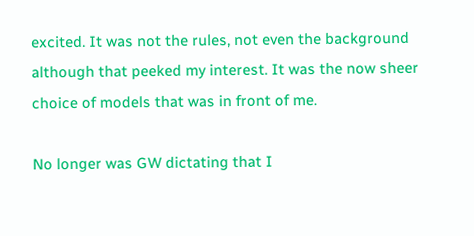excited. It was not the rules, not even the background although that peeked my interest. It was the now sheer choice of models that was in front of me.

No longer was GW dictating that I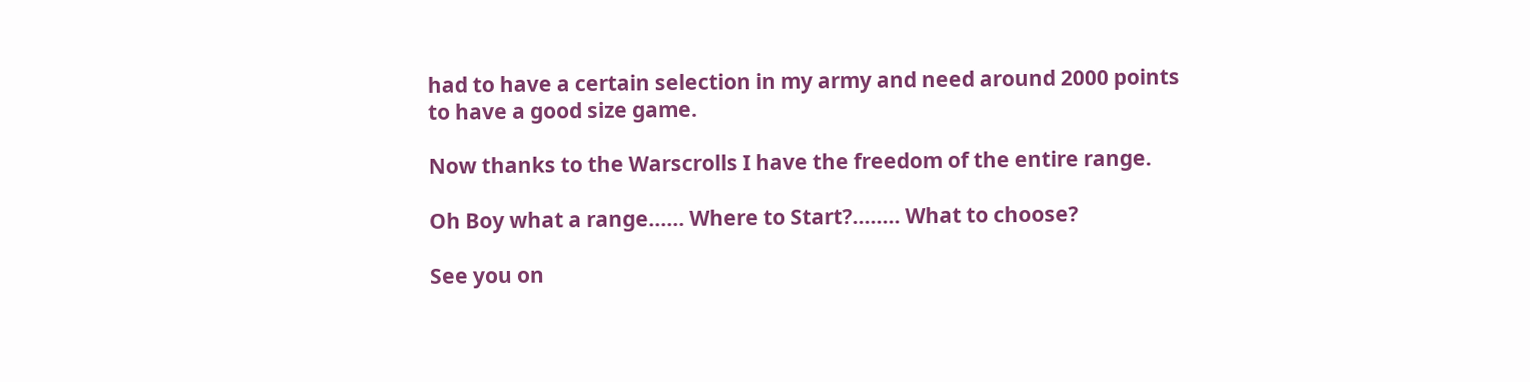had to have a certain selection in my army and need around 2000 points to have a good size game.

Now thanks to the Warscrolls I have the freedom of the entire range.

Oh Boy what a range...... Where to Start?........ What to choose?

See you on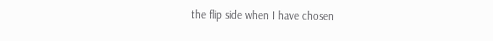the flip side when I have chosen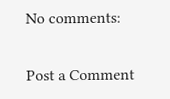No comments:

Post a Comment